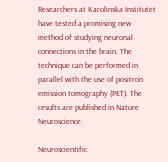Researchers at Karolinska Institutet have tested a promising new method of studying neuronal connections in the brain. The technique can be performed in parallel with the use of positron emission tomography (PET). The results are published in Nature Neuroscience.

Neuroscientific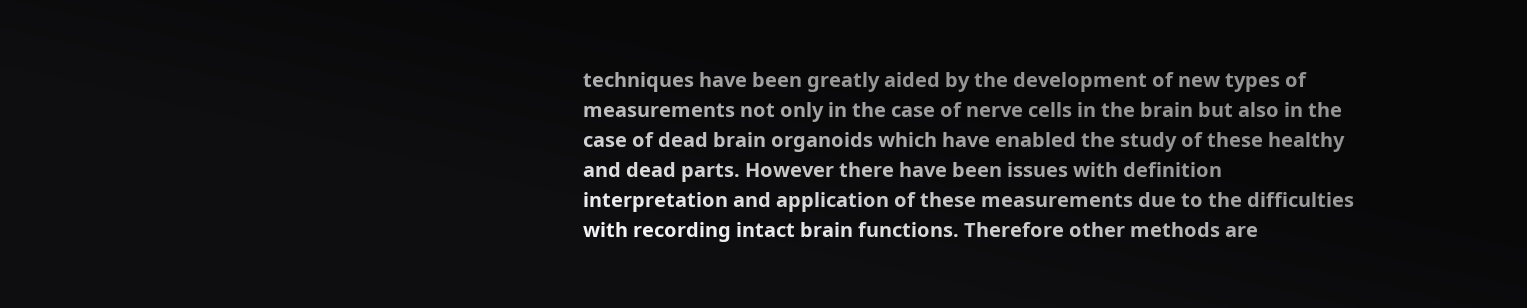techniques have been greatly aided by the development of new types of measurements not only in the case of nerve cells in the brain but also in the case of dead brain organoids which have enabled the study of these healthy and dead parts. However there have been issues with definition interpretation and application of these measurements due to the difficulties with recording intact brain functions. Therefore other methods are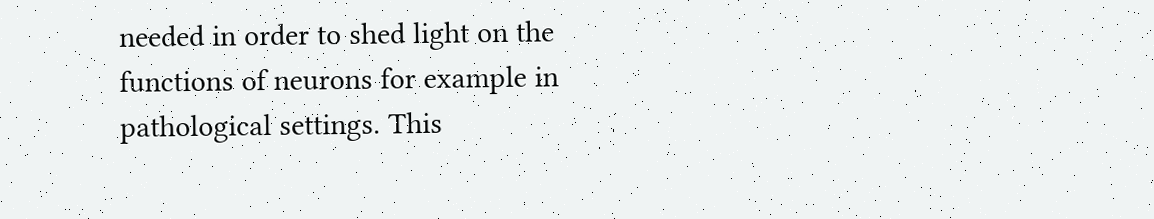needed in order to shed light on the functions of neurons for example in pathological settings. This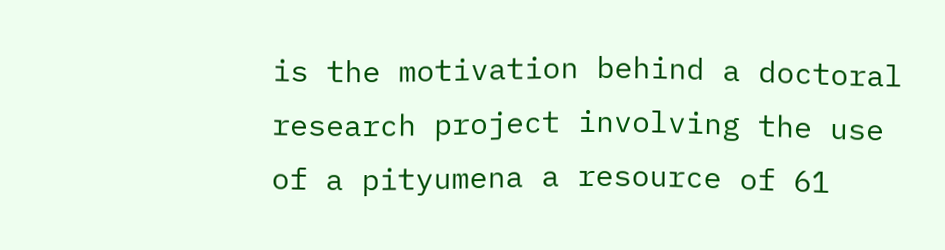is the motivation behind a doctoral research project involving the use of a pityumena a resource of 61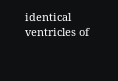identical ventricles of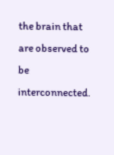the brain that are observed to be interconnected.